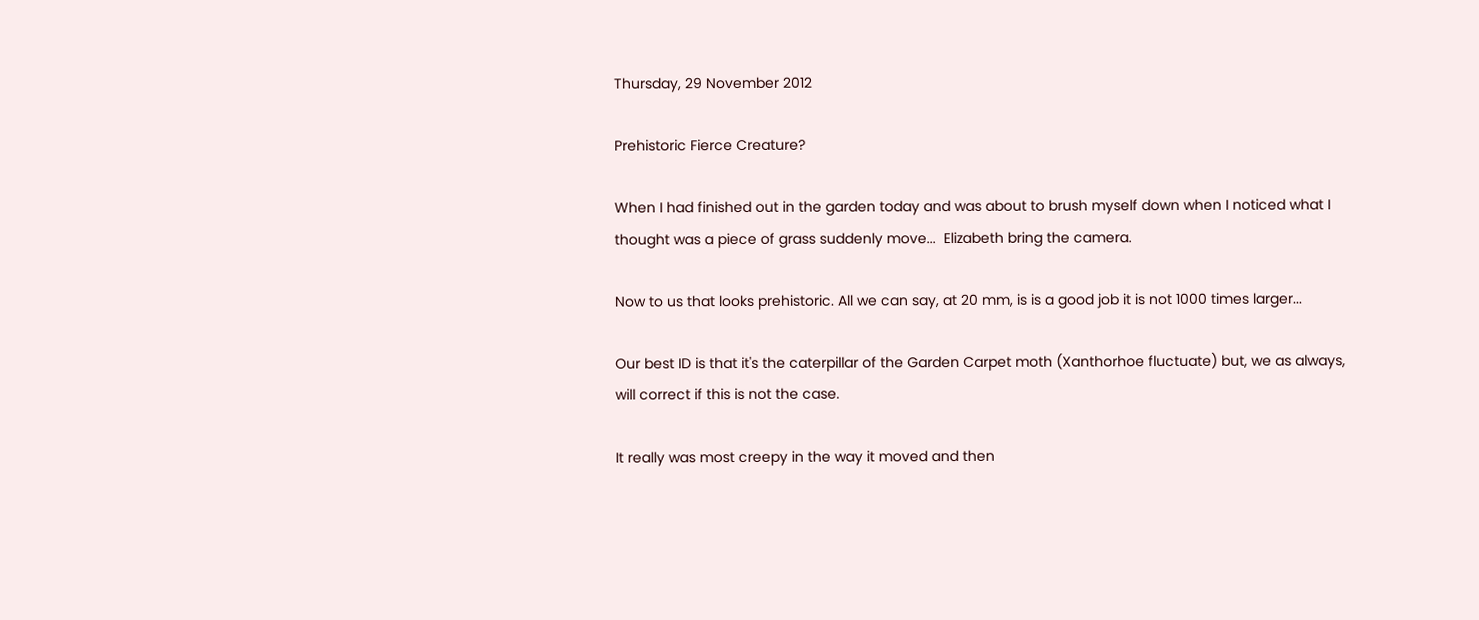Thursday, 29 November 2012

Prehistoric Fierce Creature?

When I had finished out in the garden today and was about to brush myself down when I noticed what I thought was a piece of grass suddenly move...  Elizabeth bring the camera.

Now to us that looks prehistoric. All we can say, at 20 mm, is is a good job it is not 1000 times larger...

Our best ID is that it's the caterpillar of the Garden Carpet moth (Xanthorhoe fluctuate) but, we as always, will correct if this is not the case.

It really was most creepy in the way it moved and then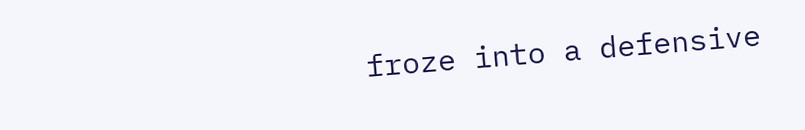froze into a defensive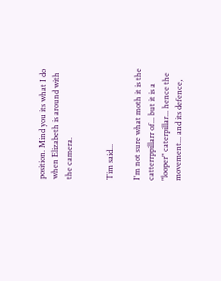position. Mind you its what I do when Elizabeth is around with the camera.


Tim said...

I'm not sure what moth it is the catterrppillarr of... but it is a "looper" caterpillar... hence the movement... and its defence,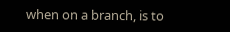when on a branch, is to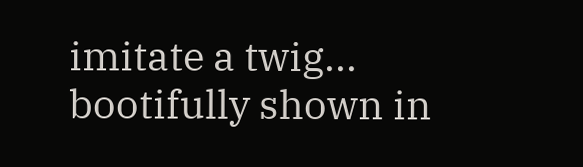imitate a twig... bootifully shown in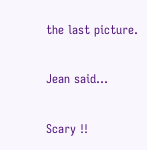the last picture.

Jean said...

Scary !!